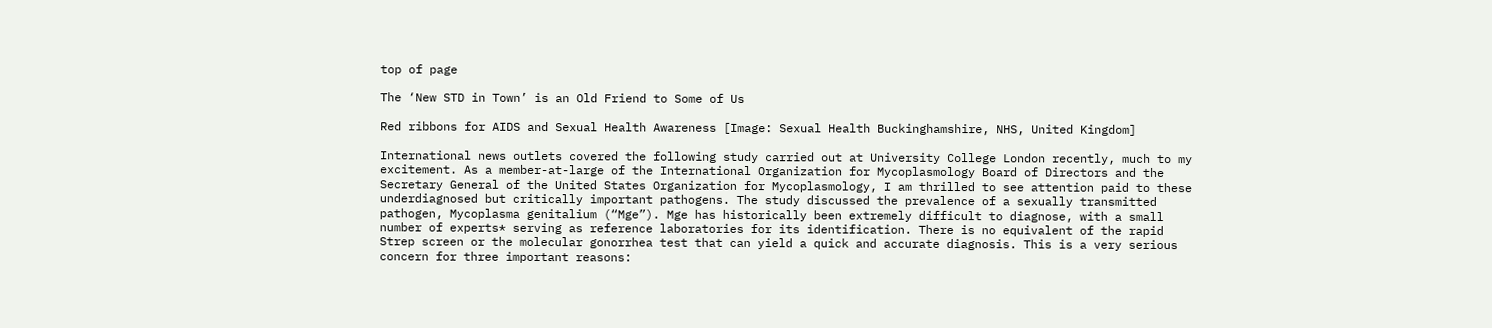top of page

The ‘New STD in Town’ is an Old Friend to Some of Us

Red ribbons for AIDS and Sexual Health Awareness [Image: Sexual Health Buckinghamshire, NHS, United Kingdom]

International news outlets covered the following study carried out at University College London recently, much to my excitement. As a member-at-large of the International Organization for Mycoplasmology Board of Directors and the Secretary General of the United States Organization for Mycoplasmology, I am thrilled to see attention paid to these underdiagnosed but critically important pathogens. The study discussed the prevalence of a sexually transmitted pathogen, Mycoplasma genitalium (“Mge”). Mge has historically been extremely difficult to diagnose, with a small number of experts* serving as reference laboratories for its identification. There is no equivalent of the rapid Strep screen or the molecular gonorrhea test that can yield a quick and accurate diagnosis. This is a very serious concern for three important reasons: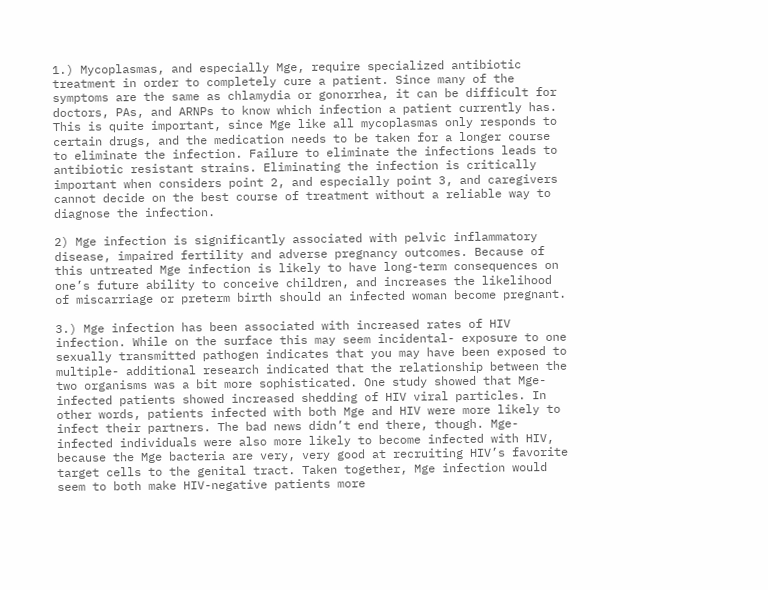1.) Mycoplasmas, and especially Mge, require specialized antibiotic treatment in order to completely cure a patient. Since many of the symptoms are the same as chlamydia or gonorrhea, it can be difficult for doctors, PAs, and ARNPs to know which infection a patient currently has. This is quite important, since Mge like all mycoplasmas only responds to certain drugs, and the medication needs to be taken for a longer course to eliminate the infection. Failure to eliminate the infections leads to antibiotic resistant strains. Eliminating the infection is critically important when considers point 2, and especially point 3, and caregivers cannot decide on the best course of treatment without a reliable way to diagnose the infection.

2) Mge infection is significantly associated with pelvic inflammatory disease, impaired fertility and adverse pregnancy outcomes. Because of this untreated Mge infection is likely to have long-term consequences on one’s future ability to conceive children, and increases the likelihood of miscarriage or preterm birth should an infected woman become pregnant.

3.) Mge infection has been associated with increased rates of HIV infection. While on the surface this may seem incidental- exposure to one sexually transmitted pathogen indicates that you may have been exposed to multiple- additional research indicated that the relationship between the two organisms was a bit more sophisticated. One study showed that Mge-infected patients showed increased shedding of HIV viral particles. In other words, patients infected with both Mge and HIV were more likely to infect their partners. The bad news didn’t end there, though. Mge-infected individuals were also more likely to become infected with HIV, because the Mge bacteria are very, very good at recruiting HIV’s favorite target cells to the genital tract. Taken together, Mge infection would seem to both make HIV-negative patients more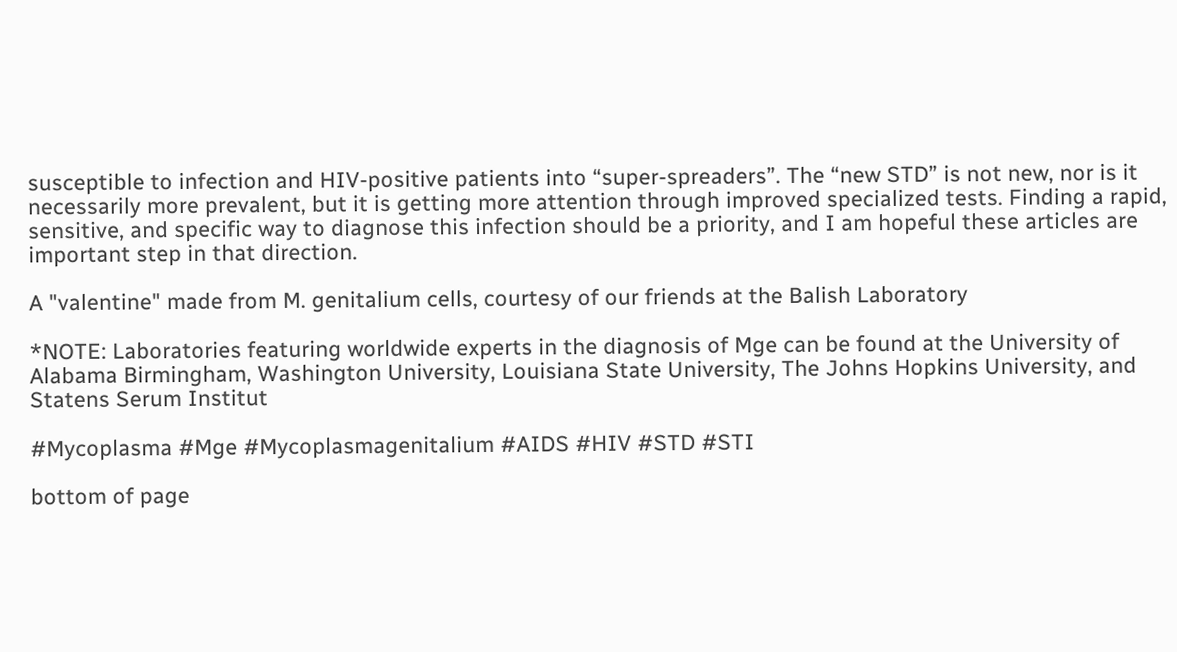susceptible to infection and HIV-positive patients into “super-spreaders”. The “new STD” is not new, nor is it necessarily more prevalent, but it is getting more attention through improved specialized tests. Finding a rapid, sensitive, and specific way to diagnose this infection should be a priority, and I am hopeful these articles are important step in that direction.

A "valentine" made from M. genitalium cells, courtesy of our friends at the Balish Laboratory

*NOTE: Laboratories featuring worldwide experts in the diagnosis of Mge can be found at the University of Alabama Birmingham, Washington University, Louisiana State University, The Johns Hopkins University, and Statens Serum Institut

#Mycoplasma #Mge #Mycoplasmagenitalium #AIDS #HIV #STD #STI

bottom of page